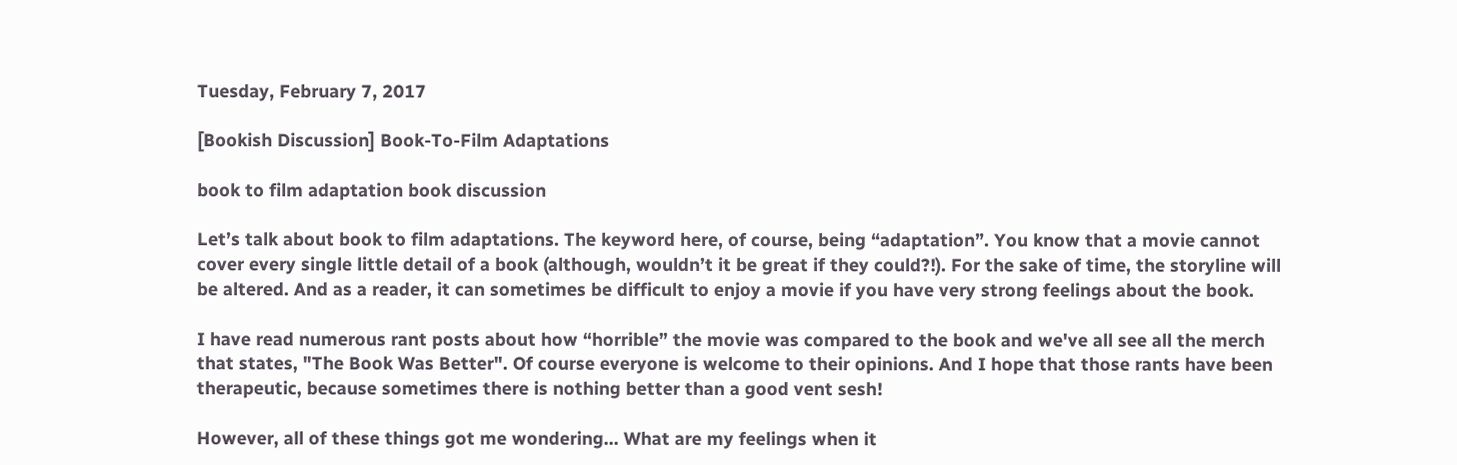Tuesday, February 7, 2017

[Bookish Discussion] Book-To-Film Adaptations

book to film adaptation book discussion

Let’s talk about book to film adaptations. The keyword here, of course, being “adaptation”. You know that a movie cannot cover every single little detail of a book (although, wouldn’t it be great if they could?!). For the sake of time, the storyline will be altered. And as a reader, it can sometimes be difficult to enjoy a movie if you have very strong feelings about the book.

I have read numerous rant posts about how “horrible” the movie was compared to the book and we've all see all the merch that states, "The Book Was Better". Of course everyone is welcome to their opinions. And I hope that those rants have been therapeutic, because sometimes there is nothing better than a good vent sesh!

However, all of these things got me wondering... What are my feelings when it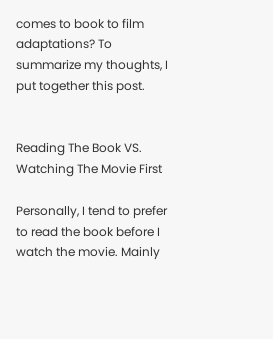comes to book to film adaptations? To summarize my thoughts, I put together this post.


Reading The Book VS. Watching The Movie First

Personally, I tend to prefer to read the book before I watch the movie. Mainly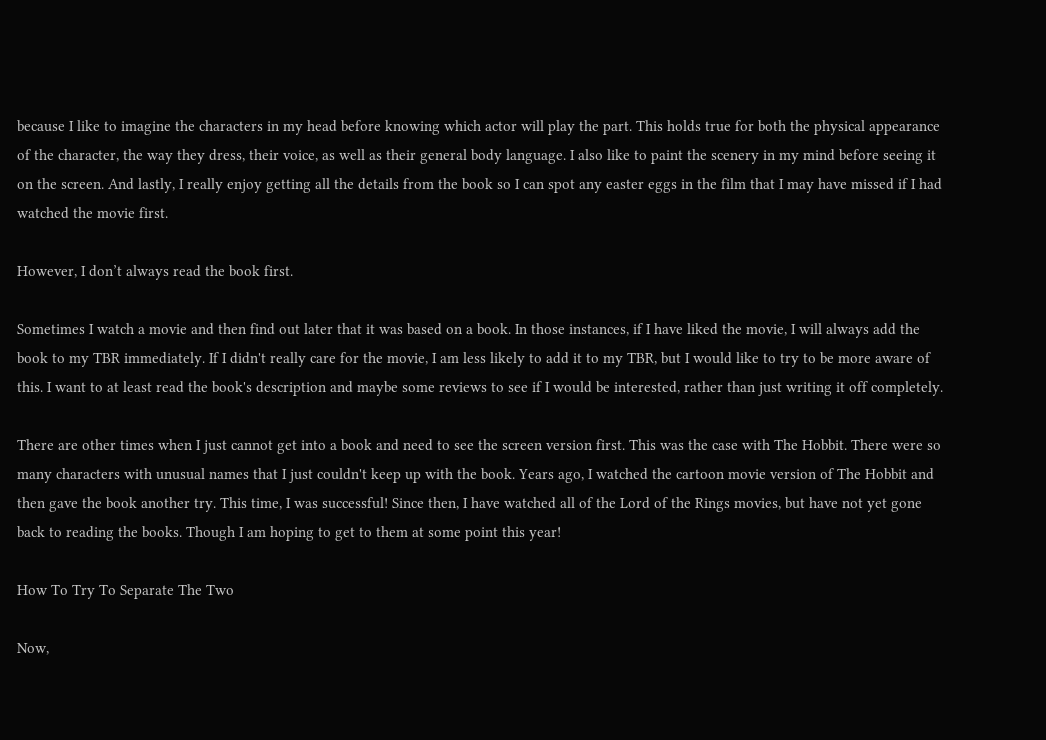because I like to imagine the characters in my head before knowing which actor will play the part. This holds true for both the physical appearance of the character, the way they dress, their voice, as well as their general body language. I also like to paint the scenery in my mind before seeing it on the screen. And lastly, I really enjoy getting all the details from the book so I can spot any easter eggs in the film that I may have missed if I had watched the movie first.

However, I don’t always read the book first.

Sometimes I watch a movie and then find out later that it was based on a book. In those instances, if I have liked the movie, I will always add the book to my TBR immediately. If I didn't really care for the movie, I am less likely to add it to my TBR, but I would like to try to be more aware of this. I want to at least read the book's description and maybe some reviews to see if I would be interested, rather than just writing it off completely.

There are other times when I just cannot get into a book and need to see the screen version first. This was the case with The Hobbit. There were so many characters with unusual names that I just couldn't keep up with the book. Years ago, I watched the cartoon movie version of The Hobbit and then gave the book another try. This time, I was successful! Since then, I have watched all of the Lord of the Rings movies, but have not yet gone back to reading the books. Though I am hoping to get to them at some point this year!

How To Try To Separate The Two

Now,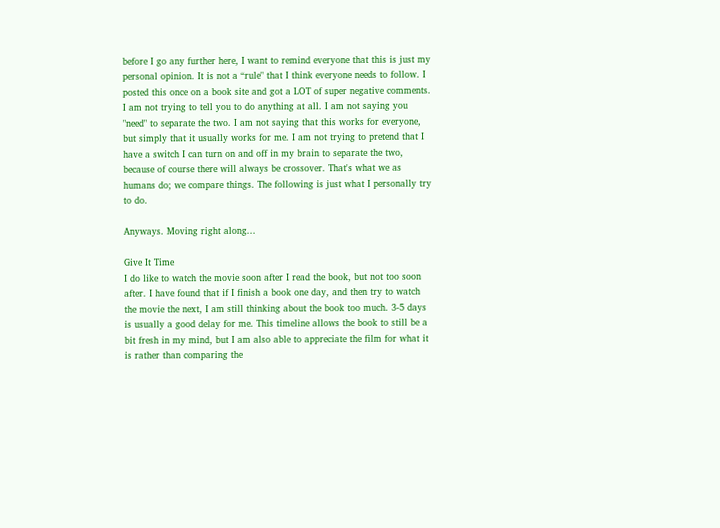before I go any further here, I want to remind everyone that this is just my personal opinion. It is not a “rule" that I think everyone needs to follow. I posted this once on a book site and got a LOT of super negative comments. I am not trying to tell you to do anything at all. I am not saying you "need" to separate the two. I am not saying that this works for everyone, but simply that it usually works for me. I am not trying to pretend that I have a switch I can turn on and off in my brain to separate the two, because of course there will always be crossover. That's what we as humans do; we compare things. The following is just what I personally try to do.

Anyways. Moving right along...

Give It Time
I do like to watch the movie soon after I read the book, but not too soon after. I have found that if I finish a book one day, and then try to watch the movie the next, I am still thinking about the book too much. 3-5 days is usually a good delay for me. This timeline allows the book to still be a bit fresh in my mind, but I am also able to appreciate the film for what it is rather than comparing the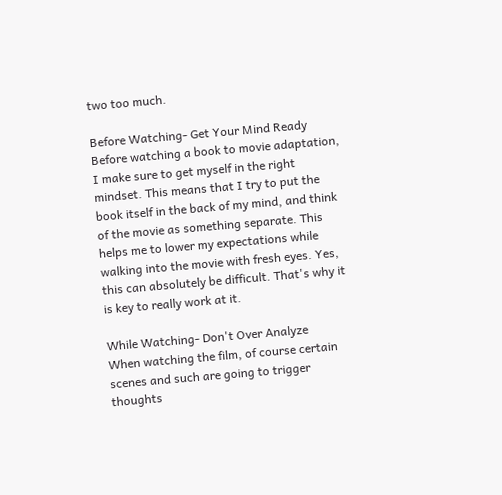two too much.

Before Watching- Get Your Mind Ready
Before watching a book to movie adaptation, I make sure to get myself in the right mindset. This means that I try to put the book itself in the back of my mind, and think of the movie as something separate. This helps me to lower my expectations while walking into the movie with fresh eyes. Yes, this can absolutely be difficult. That's why it is key to really work at it.

While Watching- Don't Over Analyze
When watching the film, of course certain scenes and such are going to trigger thoughts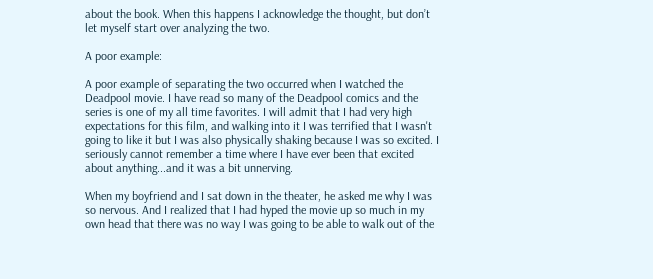about the book. When this happens I acknowledge the thought, but don’t let myself start over analyzing the two.

A poor example:

A poor example of separating the two occurred when I watched the Deadpool movie. I have read so many of the Deadpool comics and the series is one of my all time favorites. I will admit that I had very high expectations for this film, and walking into it I was terrified that I wasn't going to like it but I was also physically shaking because I was so excited. I seriously cannot remember a time where I have ever been that excited about anything...and it was a bit unnerving.

When my boyfriend and I sat down in the theater, he asked me why I was so nervous. And I realized that I had hyped the movie up so much in my own head that there was no way I was going to be able to walk out of the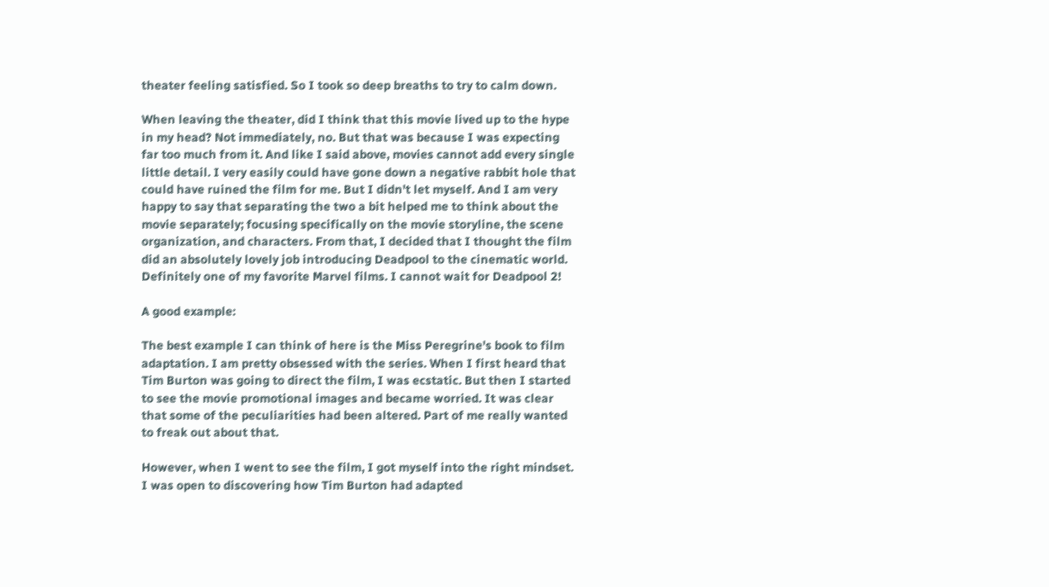theater feeling satisfied. So I took so deep breaths to try to calm down.

When leaving the theater, did I think that this movie lived up to the hype in my head? Not immediately, no. But that was because I was expecting far too much from it. And like I said above, movies cannot add every single little detail. I very easily could have gone down a negative rabbit hole that could have ruined the film for me. But I didn't let myself. And I am very happy to say that separating the two a bit helped me to think about the movie separately; focusing specifically on the movie storyline, the scene organization, and characters. From that, I decided that I thought the film did an absolutely lovely job introducing Deadpool to the cinematic world. Definitely one of my favorite Marvel films. I cannot wait for Deadpool 2!

A good example:

The best example I can think of here is the Miss Peregrine's book to film adaptation. I am pretty obsessed with the series. When I first heard that Tim Burton was going to direct the film, I was ecstatic. But then I started to see the movie promotional images and became worried. It was clear that some of the peculiarities had been altered. Part of me really wanted to freak out about that.

However, when I went to see the film, I got myself into the right mindset. I was open to discovering how Tim Burton had adapted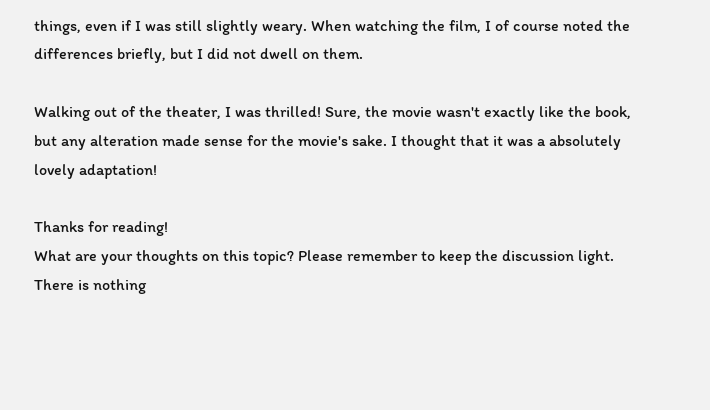things, even if I was still slightly weary. When watching the film, I of course noted the differences briefly, but I did not dwell on them.

Walking out of the theater, I was thrilled! Sure, the movie wasn't exactly like the book, but any alteration made sense for the movie's sake. I thought that it was a absolutely lovely adaptation!

Thanks for reading!
What are your thoughts on this topic? Please remember to keep the discussion light. There is nothing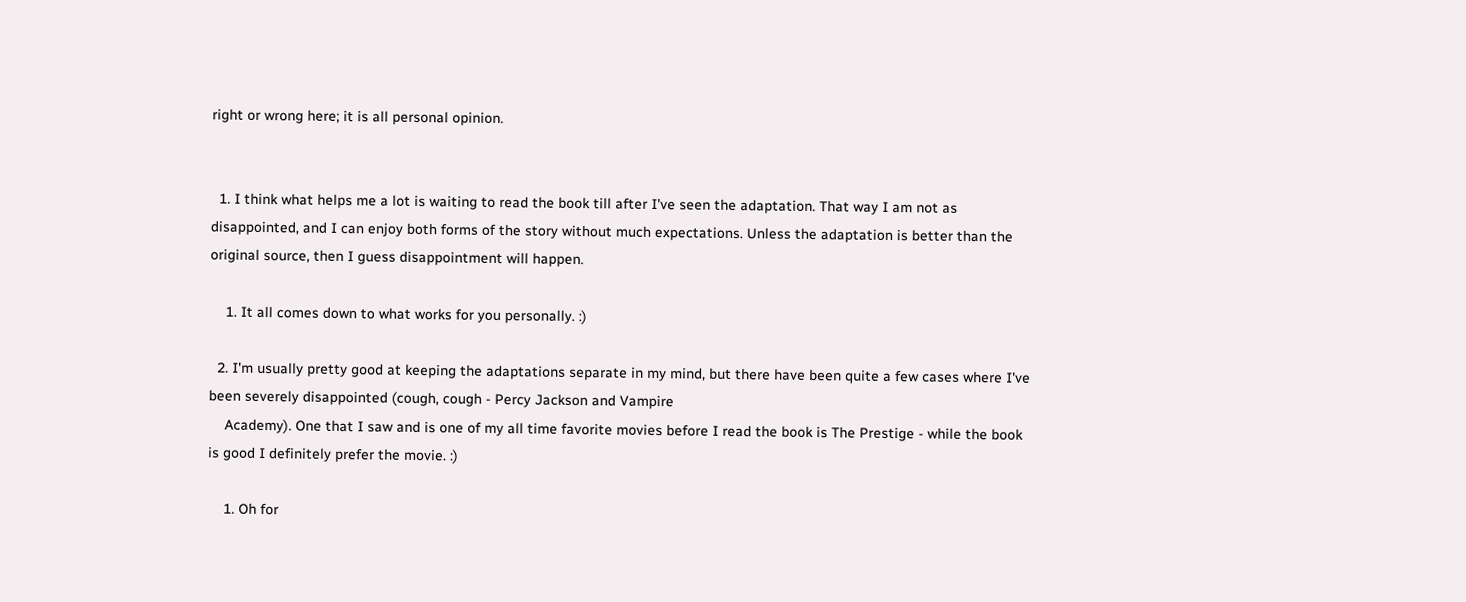right or wrong here; it is all personal opinion.


  1. I think what helps me a lot is waiting to read the book till after I've seen the adaptation. That way I am not as disappointed, and I can enjoy both forms of the story without much expectations. Unless the adaptation is better than the original source, then I guess disappointment will happen.

    1. It all comes down to what works for you personally. :)

  2. I'm usually pretty good at keeping the adaptations separate in my mind, but there have been quite a few cases where I've been severely disappointed (cough, cough - Percy Jackson and Vampire
    Academy). One that I saw and is one of my all time favorite movies before I read the book is The Prestige - while the book is good I definitely prefer the movie. :)

    1. Oh for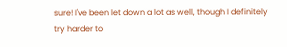sure! I've been let down a lot as well, though I definitely try harder to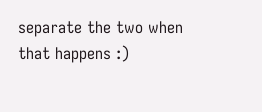separate the two when that happens :)